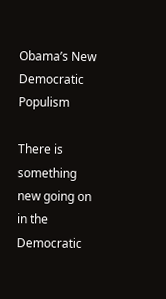Obama’s New Democratic Populism

There is something new going on in the Democratic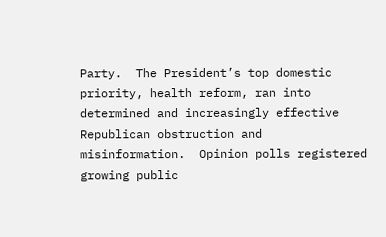Party.  The President’s top domestic priority, health reform, ran into determined and increasingly effective Republican obstruction and misinformation.  Opinion polls registered growing public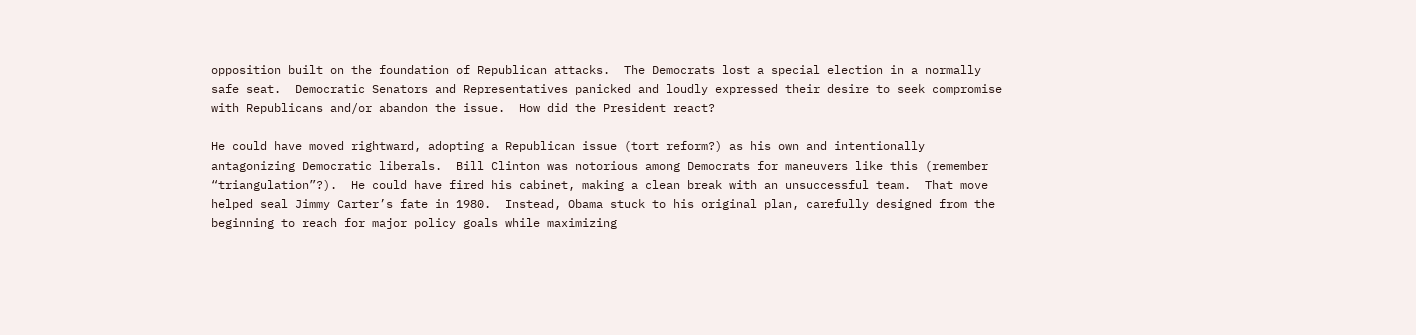opposition built on the foundation of Republican attacks.  The Democrats lost a special election in a normally safe seat.  Democratic Senators and Representatives panicked and loudly expressed their desire to seek compromise with Republicans and/or abandon the issue.  How did the President react?

He could have moved rightward, adopting a Republican issue (tort reform?) as his own and intentionally antagonizing Democratic liberals.  Bill Clinton was notorious among Democrats for maneuvers like this (remember “triangulation”?).  He could have fired his cabinet, making a clean break with an unsuccessful team.  That move helped seal Jimmy Carter’s fate in 1980.  Instead, Obama stuck to his original plan, carefully designed from the beginning to reach for major policy goals while maximizing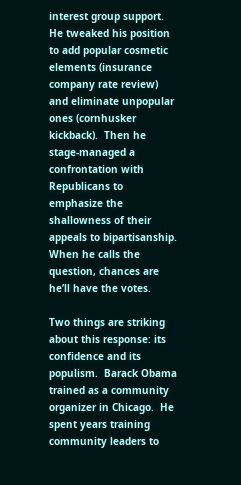interest group support.  He tweaked his position to add popular cosmetic elements (insurance company rate review) and eliminate unpopular ones (cornhusker kickback).  Then he stage-managed a confrontation with Republicans to emphasize the shallowness of their appeals to bipartisanship.  When he calls the question, chances are he’ll have the votes.

Two things are striking about this response: its confidence and its populism.  Barack Obama trained as a community organizer in Chicago.  He spent years training community leaders to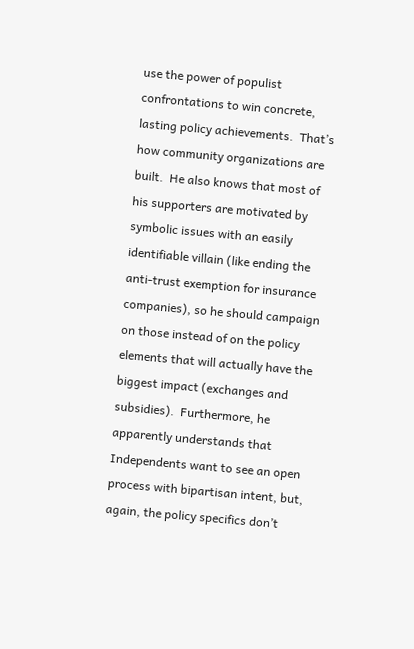use the power of populist confrontations to win concrete, lasting policy achievements.  That’s how community organizations are built.  He also knows that most of his supporters are motivated by symbolic issues with an easily identifiable villain (like ending the anti-trust exemption for insurance companies), so he should campaign on those instead of on the policy elements that will actually have the biggest impact (exchanges and subsidies).  Furthermore, he apparently understands that Independents want to see an open process with bipartisan intent, but, again, the policy specifics don’t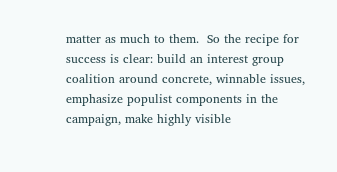matter as much to them.  So the recipe for success is clear: build an interest group coalition around concrete, winnable issues, emphasize populist components in the campaign, make highly visible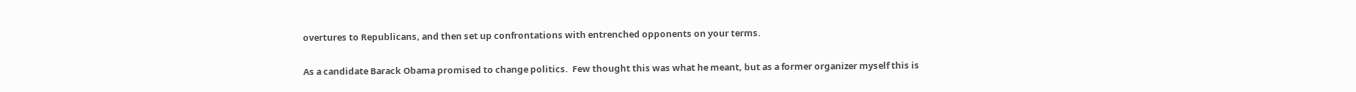overtures to Republicans, and then set up confrontations with entrenched opponents on your terms.

As a candidate Barack Obama promised to change politics.  Few thought this was what he meant, but as a former organizer myself this is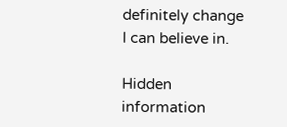definitely change I can believe in.

Hidden information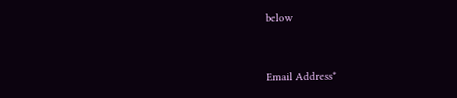below


Email Address*